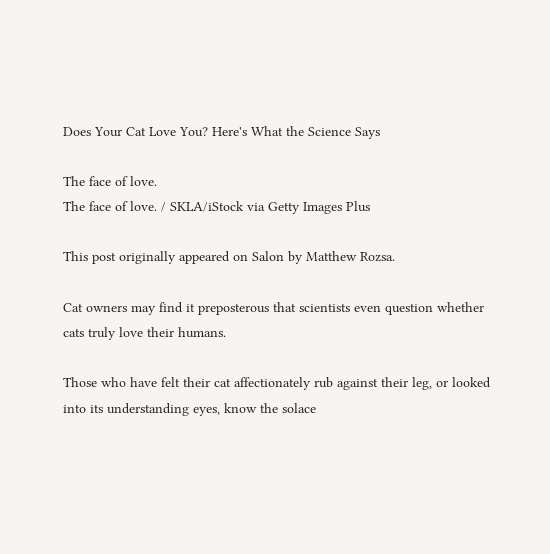Does Your Cat Love You? Here's What the Science Says

The face of love.
The face of love. / SKLA/iStock via Getty Images Plus

This post originally appeared on Salon by Matthew Rozsa.

Cat owners may find it preposterous that scientists even question whether cats truly love their humans.

Those who have felt their cat affectionately rub against their leg, or looked into its understanding eyes, know the solace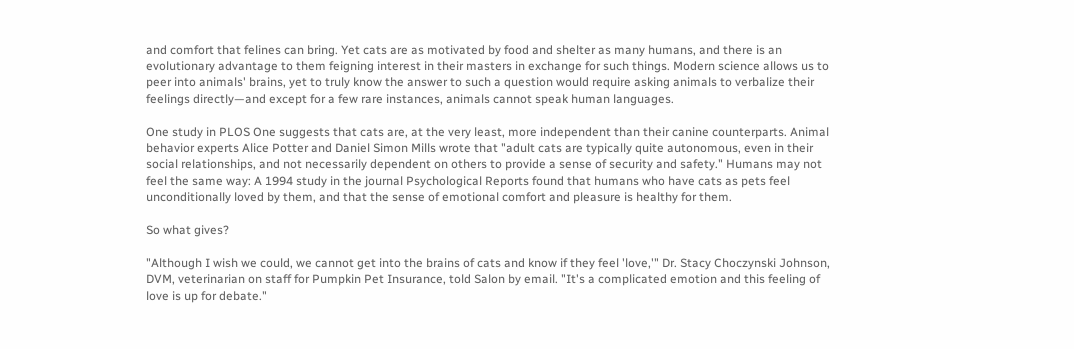and comfort that felines can bring. Yet cats are as motivated by food and shelter as many humans, and there is an evolutionary advantage to them feigning interest in their masters in exchange for such things. Modern science allows us to peer into animals' brains, yet to truly know the answer to such a question would require asking animals to verbalize their feelings directly—and except for a few rare instances, animals cannot speak human languages.

One study in PLOS One suggests that cats are, at the very least, more independent than their canine counterparts. Animal behavior experts Alice Potter and Daniel Simon Mills wrote that "adult cats are typically quite autonomous, even in their social relationships, and not necessarily dependent on others to provide a sense of security and safety." Humans may not feel the same way: A 1994 study in the journal Psychological Reports found that humans who have cats as pets feel unconditionally loved by them, and that the sense of emotional comfort and pleasure is healthy for them.

So what gives?

"Although I wish we could, we cannot get into the brains of cats and know if they feel 'love,'" Dr. Stacy Choczynski Johnson, DVM, veterinarian on staff for Pumpkin Pet Insurance, told Salon by email. "It's a complicated emotion and this feeling of love is up for debate."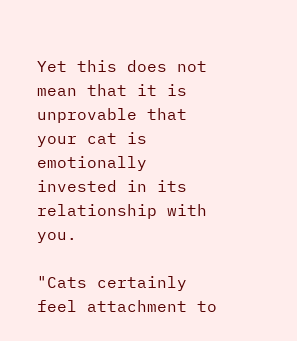Yet this does not mean that it is unprovable that your cat is emotionally invested in its relationship with you.

"Cats certainly feel attachment to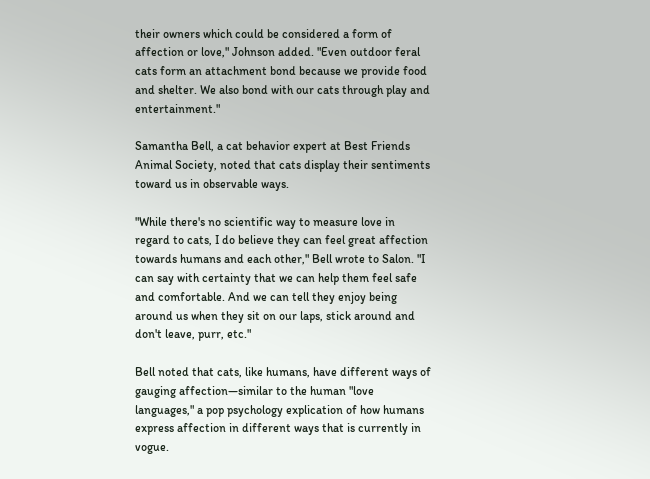their owners which could be considered a form of affection or love," Johnson added. "Even outdoor feral cats form an attachment bond because we provide food and shelter. We also bond with our cats through play and entertainment."

Samantha Bell, a cat behavior expert at Best Friends Animal Society, noted that cats display their sentiments toward us in observable ways.

"While there's no scientific way to measure love in regard to cats, I do believe they can feel great affection towards humans and each other," Bell wrote to Salon. "I can say with certainty that we can help them feel safe and comfortable. And we can tell they enjoy being around us when they sit on our laps, stick around and don't leave, purr, etc."

Bell noted that cats, like humans, have different ways of gauging affection—similar to the human "love languages," a pop psychology explication of how humans express affection in different ways that is currently in vogue.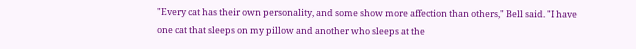"Every cat has their own personality, and some show more affection than others," Bell said. "I have one cat that sleeps on my pillow and another who sleeps at the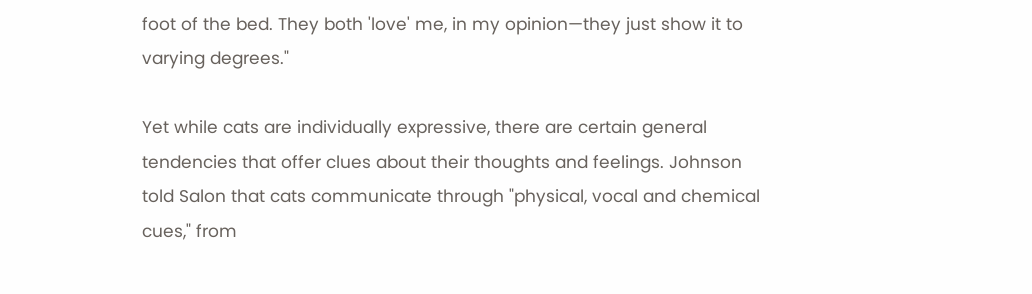foot of the bed. They both 'love' me, in my opinion—they just show it to varying degrees."

Yet while cats are individually expressive, there are certain general tendencies that offer clues about their thoughts and feelings. Johnson told Salon that cats communicate through "physical, vocal and chemical cues," from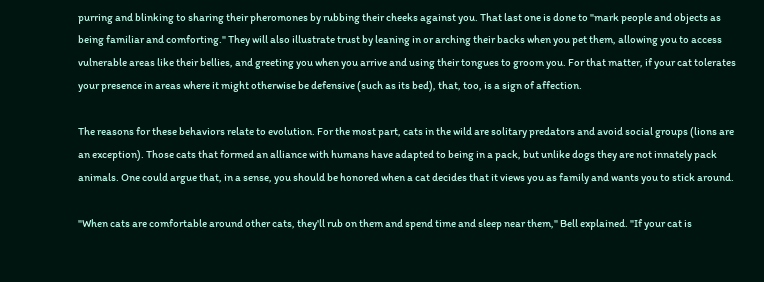purring and blinking to sharing their pheromones by rubbing their cheeks against you. That last one is done to "mark people and objects as being familiar and comforting." They will also illustrate trust by leaning in or arching their backs when you pet them, allowing you to access vulnerable areas like their bellies, and greeting you when you arrive and using their tongues to groom you. For that matter, if your cat tolerates your presence in areas where it might otherwise be defensive (such as its bed), that, too, is a sign of affection.

The reasons for these behaviors relate to evolution. For the most part, cats in the wild are solitary predators and avoid social groups (lions are an exception). Those cats that formed an alliance with humans have adapted to being in a pack, but unlike dogs they are not innately pack animals. One could argue that, in a sense, you should be honored when a cat decides that it views you as family and wants you to stick around.

"When cats are comfortable around other cats, they'll rub on them and spend time and sleep near them," Bell explained. "If your cat is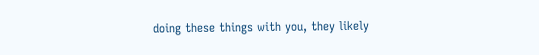doing these things with you, they likely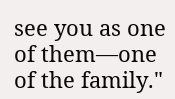see you as one of them—one of the family."